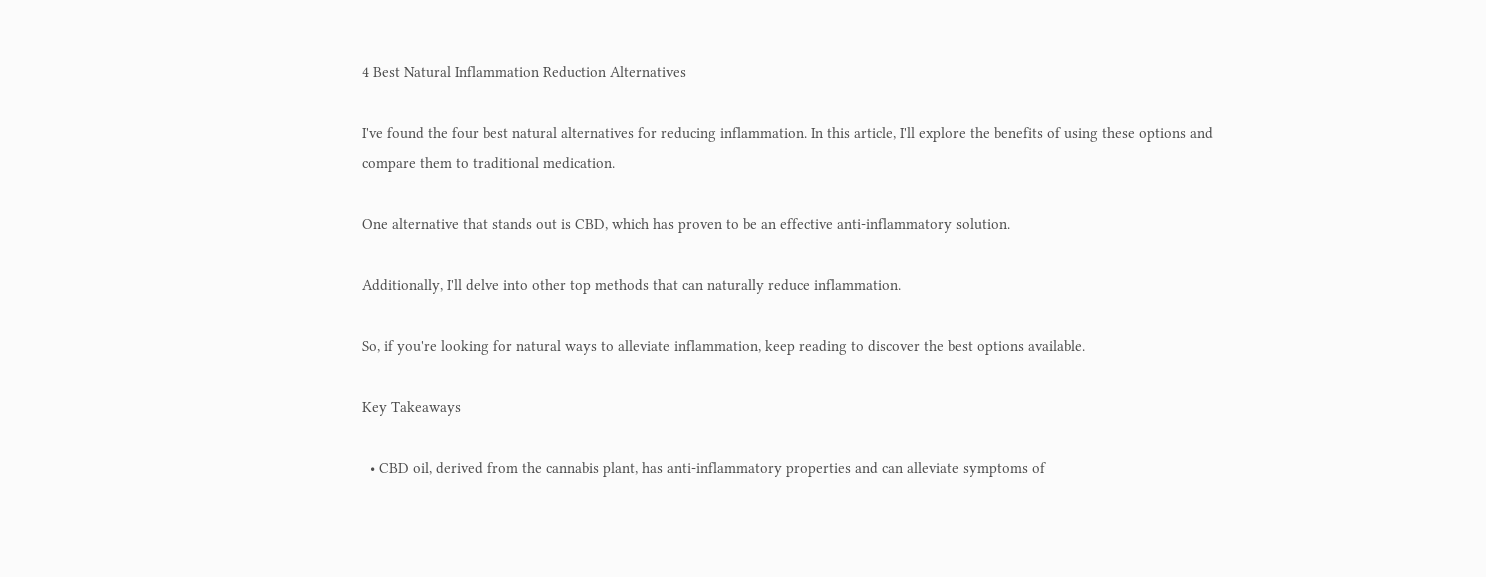4 Best Natural Inflammation Reduction Alternatives

I've found the four best natural alternatives for reducing inflammation. In this article, I'll explore the benefits of using these options and compare them to traditional medication.

One alternative that stands out is CBD, which has proven to be an effective anti-inflammatory solution.

Additionally, I'll delve into other top methods that can naturally reduce inflammation.

So, if you're looking for natural ways to alleviate inflammation, keep reading to discover the best options available.

Key Takeaways

  • CBD oil, derived from the cannabis plant, has anti-inflammatory properties and can alleviate symptoms of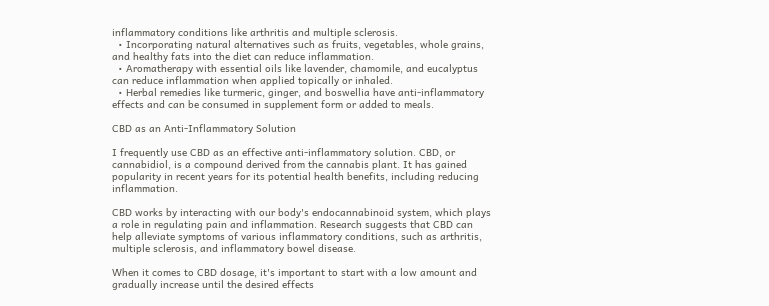inflammatory conditions like arthritis and multiple sclerosis.
  • Incorporating natural alternatives such as fruits, vegetables, whole grains, and healthy fats into the diet can reduce inflammation.
  • Aromatherapy with essential oils like lavender, chamomile, and eucalyptus can reduce inflammation when applied topically or inhaled.
  • Herbal remedies like turmeric, ginger, and boswellia have anti-inflammatory effects and can be consumed in supplement form or added to meals.

CBD as an Anti-Inflammatory Solution

I frequently use CBD as an effective anti-inflammatory solution. CBD, or cannabidiol, is a compound derived from the cannabis plant. It has gained popularity in recent years for its potential health benefits, including reducing inflammation.

CBD works by interacting with our body's endocannabinoid system, which plays a role in regulating pain and inflammation. Research suggests that CBD can help alleviate symptoms of various inflammatory conditions, such as arthritis, multiple sclerosis, and inflammatory bowel disease.

When it comes to CBD dosage, it's important to start with a low amount and gradually increase until the desired effects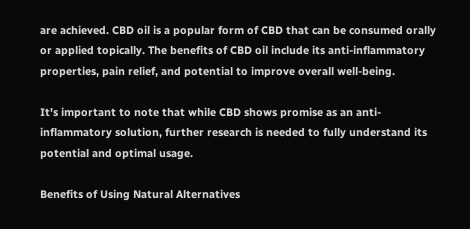are achieved. CBD oil is a popular form of CBD that can be consumed orally or applied topically. The benefits of CBD oil include its anti-inflammatory properties, pain relief, and potential to improve overall well-being.

It's important to note that while CBD shows promise as an anti-inflammatory solution, further research is needed to fully understand its potential and optimal usage.

Benefits of Using Natural Alternatives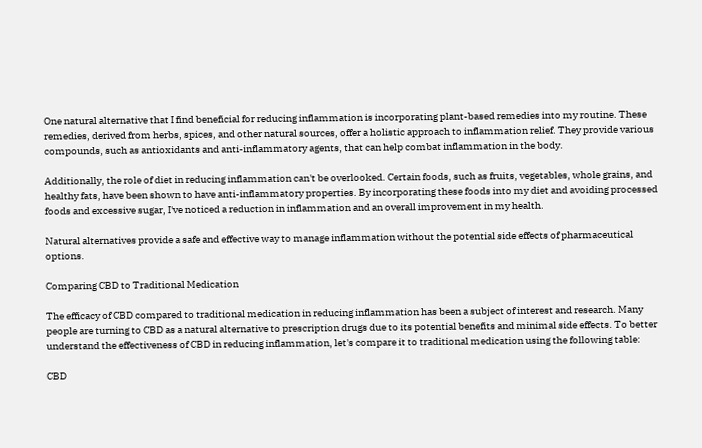One natural alternative that I find beneficial for reducing inflammation is incorporating plant-based remedies into my routine. These remedies, derived from herbs, spices, and other natural sources, offer a holistic approach to inflammation relief. They provide various compounds, such as antioxidants and anti-inflammatory agents, that can help combat inflammation in the body.

Additionally, the role of diet in reducing inflammation can't be overlooked. Certain foods, such as fruits, vegetables, whole grains, and healthy fats, have been shown to have anti-inflammatory properties. By incorporating these foods into my diet and avoiding processed foods and excessive sugar, I've noticed a reduction in inflammation and an overall improvement in my health.

Natural alternatives provide a safe and effective way to manage inflammation without the potential side effects of pharmaceutical options.

Comparing CBD to Traditional Medication

The efficacy of CBD compared to traditional medication in reducing inflammation has been a subject of interest and research. Many people are turning to CBD as a natural alternative to prescription drugs due to its potential benefits and minimal side effects. To better understand the effectiveness of CBD in reducing inflammation, let's compare it to traditional medication using the following table:

CBD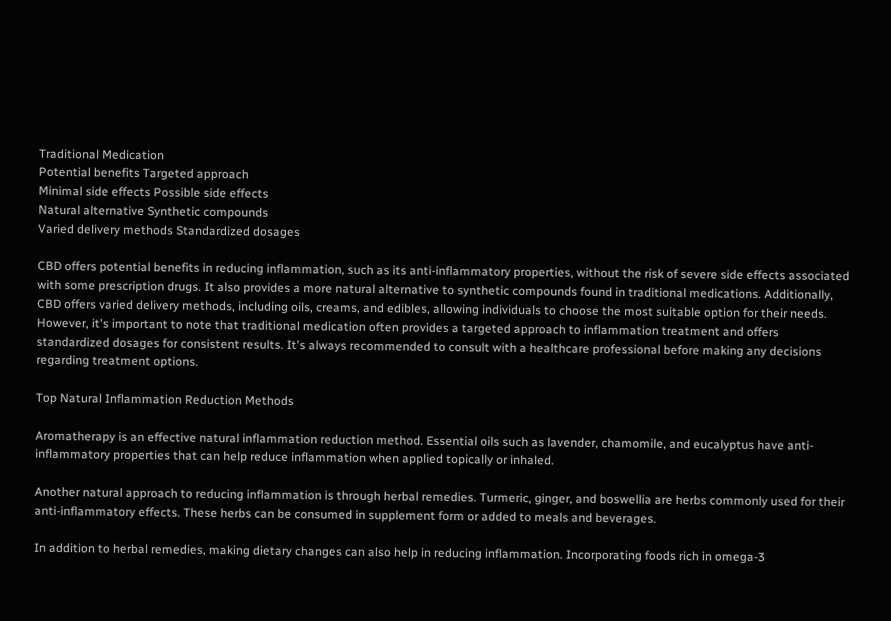Traditional Medication
Potential benefits Targeted approach
Minimal side effects Possible side effects
Natural alternative Synthetic compounds
Varied delivery methods Standardized dosages

CBD offers potential benefits in reducing inflammation, such as its anti-inflammatory properties, without the risk of severe side effects associated with some prescription drugs. It also provides a more natural alternative to synthetic compounds found in traditional medications. Additionally, CBD offers varied delivery methods, including oils, creams, and edibles, allowing individuals to choose the most suitable option for their needs. However, it's important to note that traditional medication often provides a targeted approach to inflammation treatment and offers standardized dosages for consistent results. It's always recommended to consult with a healthcare professional before making any decisions regarding treatment options.

Top Natural Inflammation Reduction Methods

Aromatherapy is an effective natural inflammation reduction method. Essential oils such as lavender, chamomile, and eucalyptus have anti-inflammatory properties that can help reduce inflammation when applied topically or inhaled.

Another natural approach to reducing inflammation is through herbal remedies. Turmeric, ginger, and boswellia are herbs commonly used for their anti-inflammatory effects. These herbs can be consumed in supplement form or added to meals and beverages.

In addition to herbal remedies, making dietary changes can also help in reducing inflammation. Incorporating foods rich in omega-3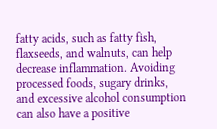fatty acids, such as fatty fish, flaxseeds, and walnuts, can help decrease inflammation. Avoiding processed foods, sugary drinks, and excessive alcohol consumption can also have a positive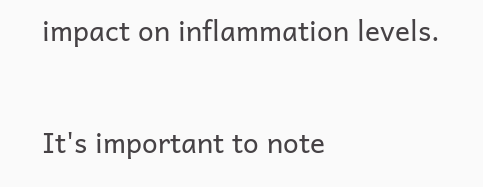impact on inflammation levels.

It's important to note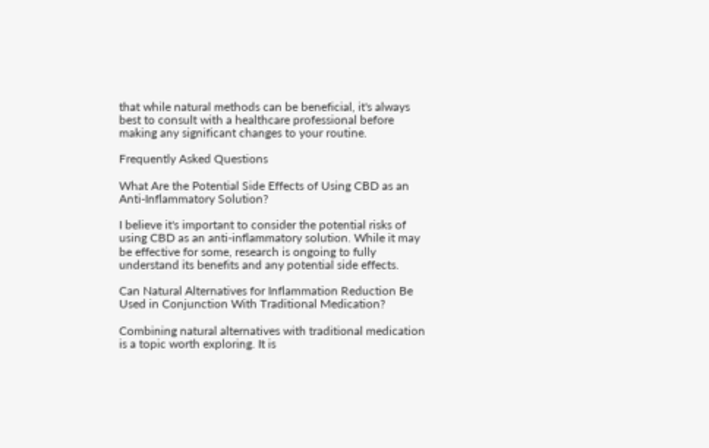that while natural methods can be beneficial, it's always best to consult with a healthcare professional before making any significant changes to your routine.

Frequently Asked Questions

What Are the Potential Side Effects of Using CBD as an Anti-Inflammatory Solution?

I believe it's important to consider the potential risks of using CBD as an anti-inflammatory solution. While it may be effective for some, research is ongoing to fully understand its benefits and any potential side effects.

Can Natural Alternatives for Inflammation Reduction Be Used in Conjunction With Traditional Medication?

Combining natural alternatives with traditional medication is a topic worth exploring. It is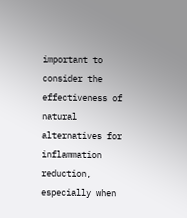important to consider the effectiveness of natural alternatives for inflammation reduction, especially when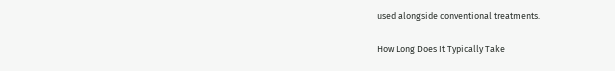used alongside conventional treatments.

How Long Does It Typically Take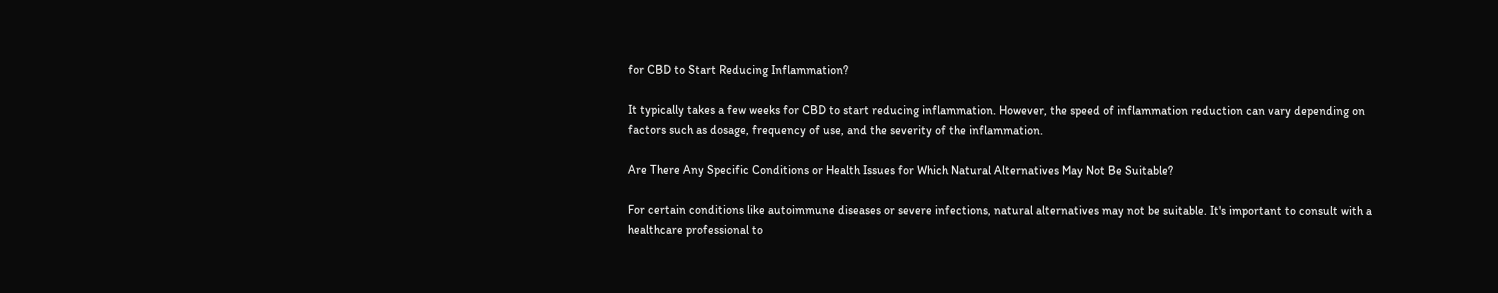for CBD to Start Reducing Inflammation?

It typically takes a few weeks for CBD to start reducing inflammation. However, the speed of inflammation reduction can vary depending on factors such as dosage, frequency of use, and the severity of the inflammation.

Are There Any Specific Conditions or Health Issues for Which Natural Alternatives May Not Be Suitable?

For certain conditions like autoimmune diseases or severe infections, natural alternatives may not be suitable. It's important to consult with a healthcare professional to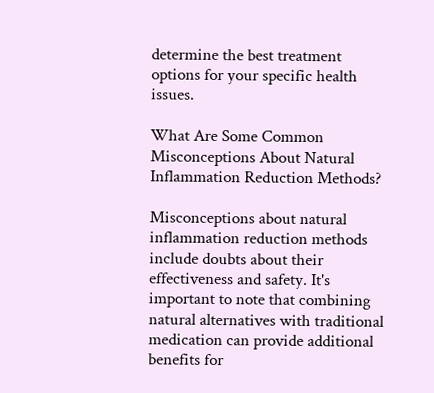determine the best treatment options for your specific health issues.

What Are Some Common Misconceptions About Natural Inflammation Reduction Methods?

Misconceptions about natural inflammation reduction methods include doubts about their effectiveness and safety. It's important to note that combining natural alternatives with traditional medication can provide additional benefits for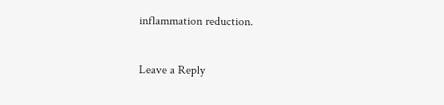inflammation reduction.

Leave a Reply